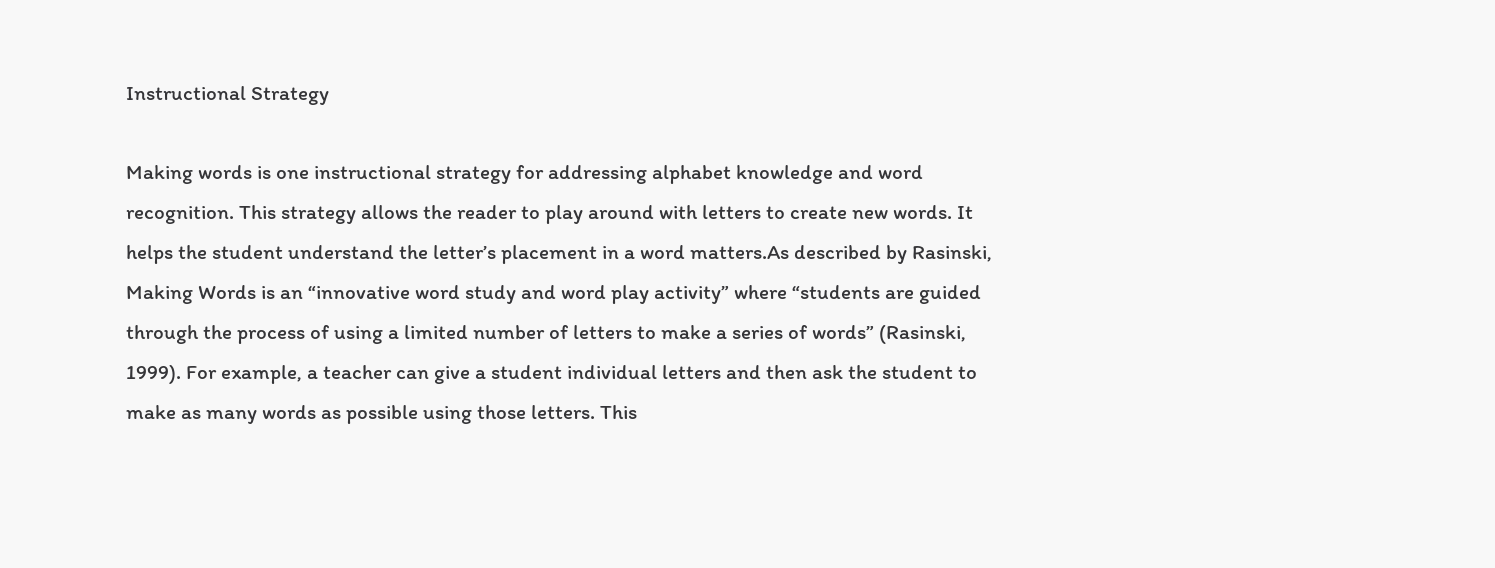Instructional Strategy

Making words is one instructional strategy for addressing alphabet knowledge and word recognition. This strategy allows the reader to play around with letters to create new words. It helps the student understand the letter’s placement in a word matters.As described by Rasinski, Making Words is an “innovative word study and word play activity” where “students are guided through the process of using a limited number of letters to make a series of words” (Rasinski, 1999). For example, a teacher can give a student individual letters and then ask the student to make as many words as possible using those letters. This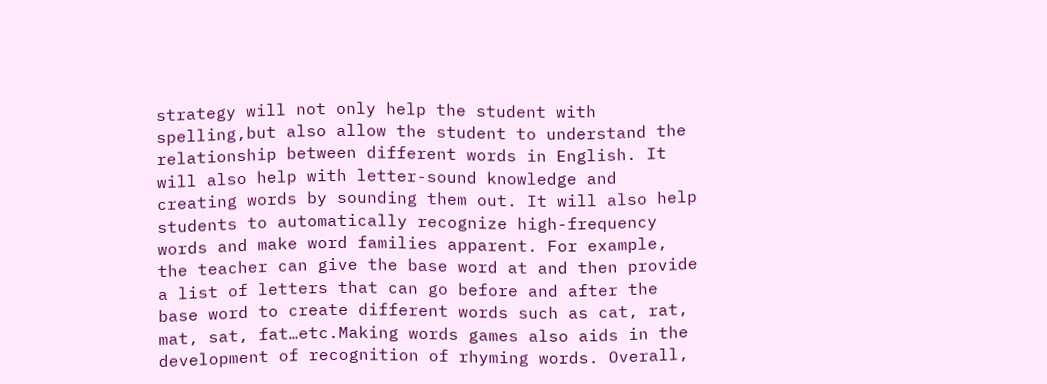strategy will not only help the student with spelling,but also allow the student to understand the relationship between different words in English. It will also help with letter-sound knowledge and creating words by sounding them out. It will also help students to automatically recognize high-frequency words and make word families apparent. For example, the teacher can give the base word at and then provide a list of letters that can go before and after the base word to create different words such as cat, rat, mat, sat, fat…etc.Making words games also aids in the development of recognition of rhyming words. Overall,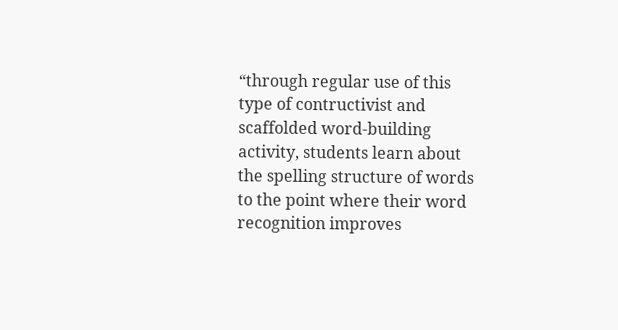“through regular use of this type of contructivist and scaffolded word-building activity, students learn about the spelling structure of words to the point where their word recognition improves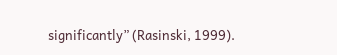significantly” (Rasinski, 1999).